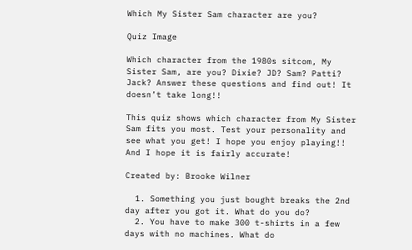Which My Sister Sam character are you?

Quiz Image

Which character from the 1980s sitcom, My Sister Sam, are you? Dixie? JD? Sam? Patti? Jack? Answer these questions and find out! It doesn’t take long!!

This quiz shows which character from My Sister Sam fits you most. Test your personality and see what you get! I hope you enjoy playing!! And I hope it is fairly accurate!

Created by: Brooke Wilner

  1. Something you just bought breaks the 2nd day after you got it. What do you do?
  2. You have to make 300 t-shirts in a few days with no machines. What do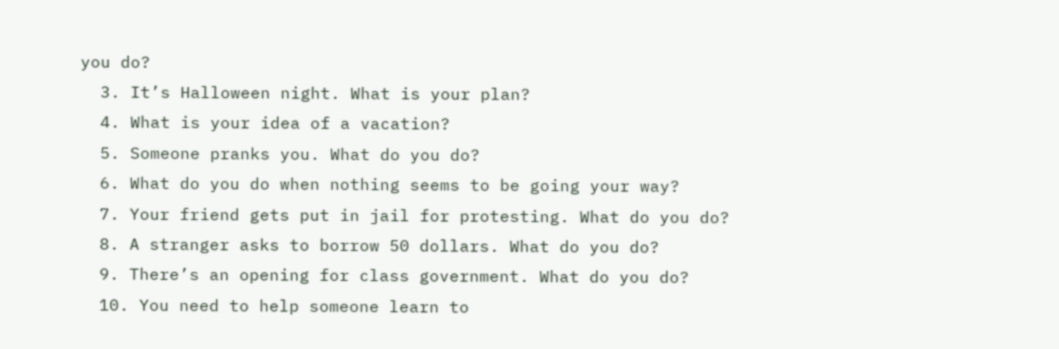you do?
  3. It’s Halloween night. What is your plan?
  4. What is your idea of a vacation?
  5. Someone pranks you. What do you do?
  6. What do you do when nothing seems to be going your way?
  7. Your friend gets put in jail for protesting. What do you do?
  8. A stranger asks to borrow 50 dollars. What do you do?
  9. There’s an opening for class government. What do you do?
  10. You need to help someone learn to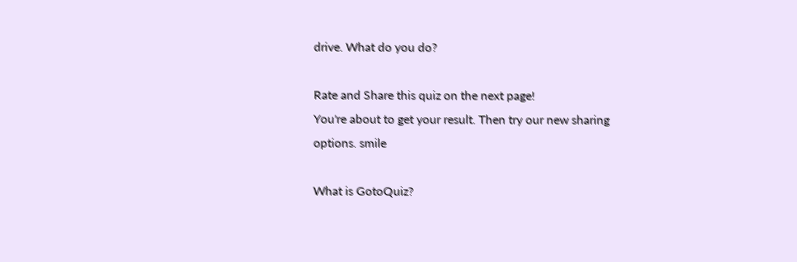drive. What do you do?

Rate and Share this quiz on the next page!
You're about to get your result. Then try our new sharing options. smile

What is GotoQuiz?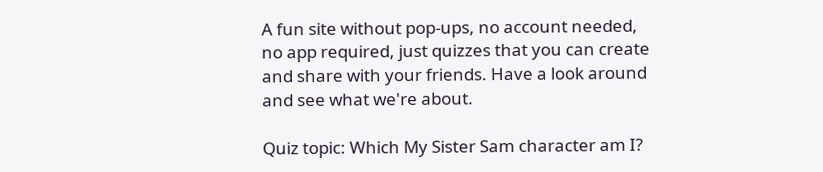A fun site without pop-ups, no account needed, no app required, just quizzes that you can create and share with your friends. Have a look around and see what we're about.

Quiz topic: Which My Sister Sam character am I?